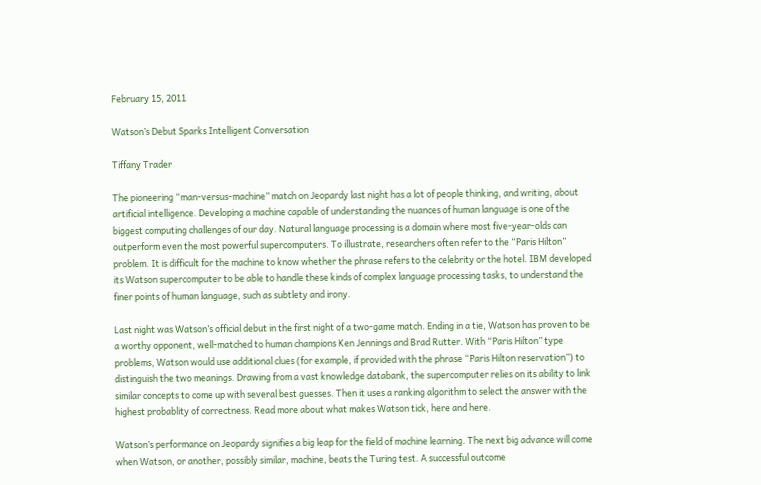February 15, 2011

Watson’s Debut Sparks Intelligent Conversation

Tiffany Trader

The pioneering “man-versus-machine” match on Jeopardy last night has a lot of people thinking, and writing, about artificial intelligence. Developing a machine capable of understanding the nuances of human language is one of the biggest computing challenges of our day. Natural language processing is a domain where most five-year-olds can outperform even the most powerful supercomputers. To illustrate, researchers often refer to the “Paris Hilton” problem. It is difficult for the machine to know whether the phrase refers to the celebrity or the hotel. IBM developed its Watson supercomputer to be able to handle these kinds of complex language processing tasks, to understand the finer points of human language, such as subtlety and irony.

Last night was Watson’s official debut in the first night of a two-game match. Ending in a tie, Watson has proven to be a worthy opponent, well-matched to human champions Ken Jennings and Brad Rutter. With “Paris Hilton” type problems, Watson would use additional clues (for example, if provided with the phrase “Paris Hilton reservation”) to distinguish the two meanings. Drawing from a vast knowledge databank, the supercomputer relies on its ability to link similar concepts to come up with several best guesses. Then it uses a ranking algorithm to select the answer with the highest probablity of correctness. Read more about what makes Watson tick, here and here.

Watson’s performance on Jeopardy signifies a big leap for the field of machine learning. The next big advance will come when Watson, or another, possibly similar, machine, beats the Turing test. A successful outcome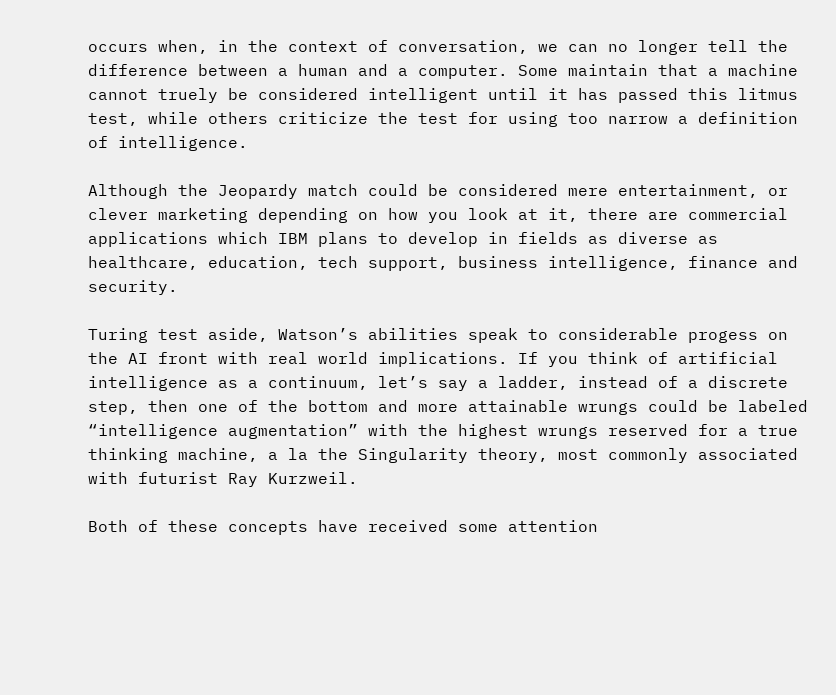occurs when, in the context of conversation, we can no longer tell the difference between a human and a computer. Some maintain that a machine cannot truely be considered intelligent until it has passed this litmus test, while others criticize the test for using too narrow a definition of intelligence.

Although the Jeopardy match could be considered mere entertainment, or clever marketing depending on how you look at it, there are commercial applications which IBM plans to develop in fields as diverse as healthcare, education, tech support, business intelligence, finance and security.

Turing test aside, Watson’s abilities speak to considerable progess on the AI front with real world implications. If you think of artificial intelligence as a continuum, let’s say a ladder, instead of a discrete step, then one of the bottom and more attainable wrungs could be labeled “intelligence augmentation” with the highest wrungs reserved for a true thinking machine, a la the Singularity theory, most commonly associated with futurist Ray Kurzweil.

Both of these concepts have received some attention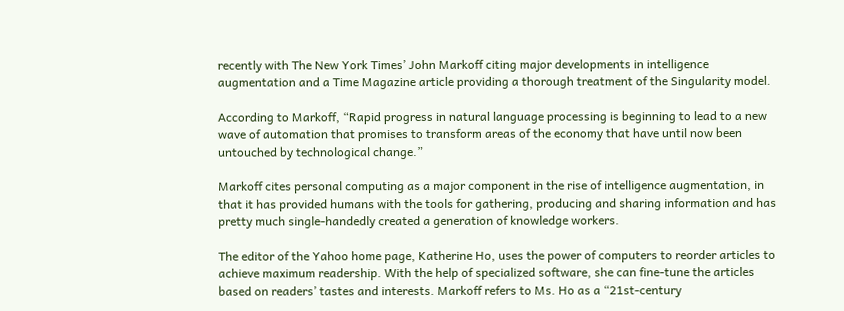recently with The New York Times’ John Markoff citing major developments in intelligence augmentation and a Time Magazine article providing a thorough treatment of the Singularity model.

According to Markoff, “Rapid progress in natural language processing is beginning to lead to a new wave of automation that promises to transform areas of the economy that have until now been untouched by technological change.”

Markoff cites personal computing as a major component in the rise of intelligence augmentation, in that it has provided humans with the tools for gathering, producing and sharing information and has pretty much single-handedly created a generation of knowledge workers.

The editor of the Yahoo home page, Katherine Ho, uses the power of computers to reorder articles to achieve maximum readership. With the help of specialized software, she can fine-tune the articles based on readers’ tastes and interests. Markoff refers to Ms. Ho as a “21st-century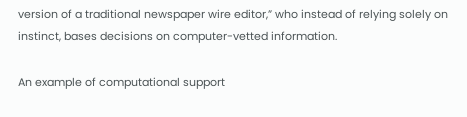version of a traditional newspaper wire editor,” who instead of relying solely on instinct, bases decisions on computer-vetted information.

An example of computational support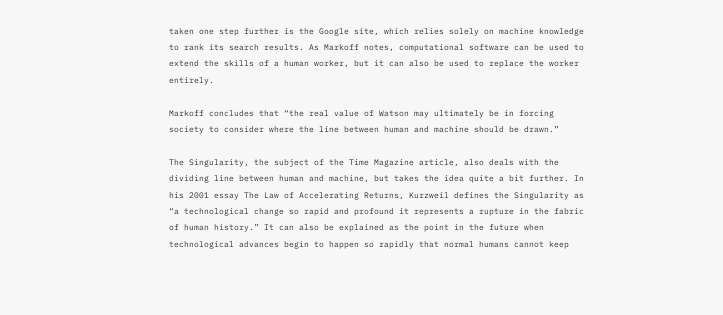taken one step further is the Google site, which relies solely on machine knowledge to rank its search results. As Markoff notes, computational software can be used to extend the skills of a human worker, but it can also be used to replace the worker entirely.

Markoff concludes that “the real value of Watson may ultimately be in forcing society to consider where the line between human and machine should be drawn.”

The Singularity, the subject of the Time Magazine article, also deals with the dividing line between human and machine, but takes the idea quite a bit further. In his 2001 essay The Law of Accelerating Returns, Kurzweil defines the Singularity as “a technological change so rapid and profound it represents a rupture in the fabric of human history.” It can also be explained as the point in the future when technological advances begin to happen so rapidly that normal humans cannot keep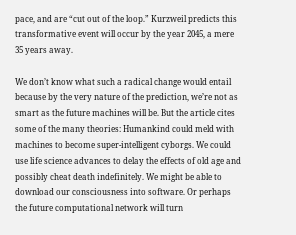pace, and are “cut out of the loop.” Kurzweil predicts this transformative event will occur by the year 2045, a mere 35 years away.

We don’t know what such a radical change would entail because by the very nature of the prediction, we’re not as smart as the future machines will be. But the article cites some of the many theories: Humankind could meld with machines to become super-intelligent cyborgs. We could use life science advances to delay the effects of old age and possibly cheat death indefinitely. We might be able to download our consciousness into software. Or perhaps the future computational network will turn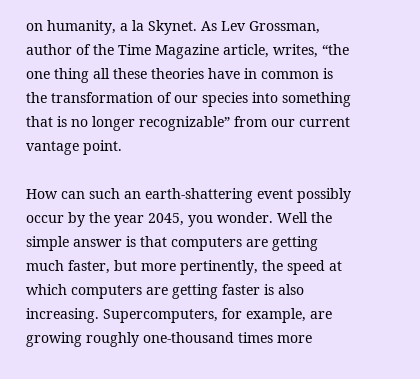on humanity, a la Skynet. As Lev Grossman, author of the Time Magazine article, writes, “the one thing all these theories have in common is the transformation of our species into something that is no longer recognizable” from our current vantage point.

How can such an earth-shattering event possibly occur by the year 2045, you wonder. Well the simple answer is that computers are getting much faster, but more pertinently, the speed at which computers are getting faster is also increasing. Supercomputers, for example, are growing roughly one-thousand times more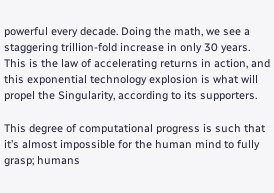powerful every decade. Doing the math, we see a staggering trillion-fold increase in only 30 years. This is the law of accelerating returns in action, and this exponential technology explosion is what will propel the Singularity, according to its supporters.

This degree of computational progress is such that it’s almost impossible for the human mind to fully grasp; humans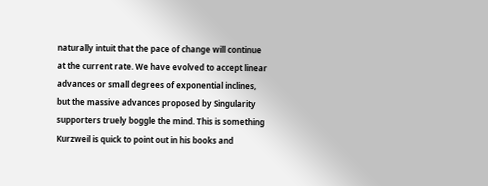naturally intuit that the pace of change will continue at the current rate. We have evolved to accept linear advances or small degrees of exponential inclines, but the massive advances proposed by Singularity supporters truely boggle the mind. This is something Kurzweil is quick to point out in his books and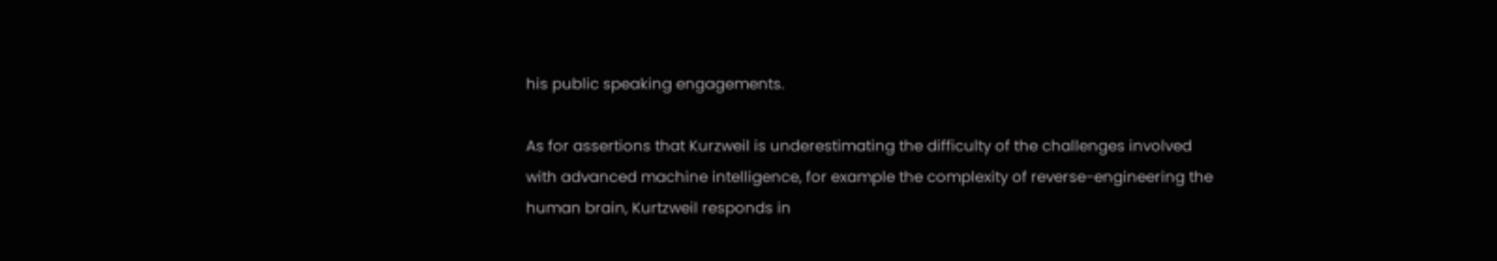his public speaking engagements.

As for assertions that Kurzweil is underestimating the difficulty of the challenges involved with advanced machine intelligence, for example the complexity of reverse-engineering the human brain, Kurtzweil responds in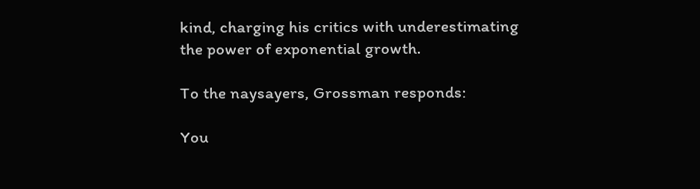kind, charging his critics with underestimating the power of exponential growth.

To the naysayers, Grossman responds:

You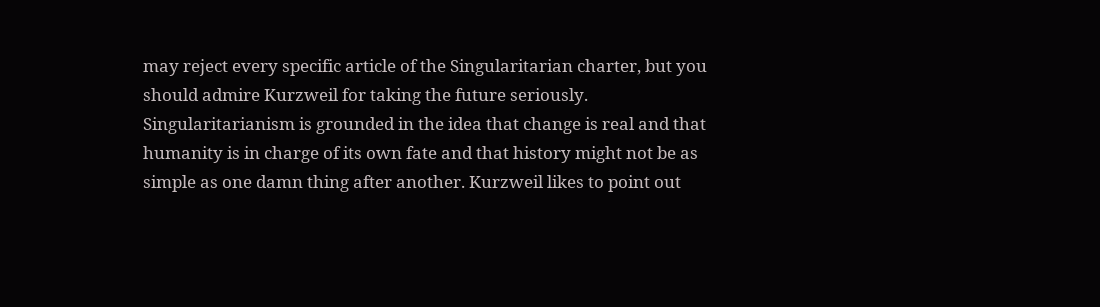may reject every specific article of the Singularitarian charter, but you should admire Kurzweil for taking the future seriously. Singularitarianism is grounded in the idea that change is real and that humanity is in charge of its own fate and that history might not be as simple as one damn thing after another. Kurzweil likes to point out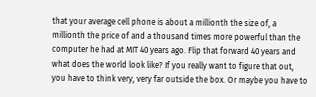that your average cell phone is about a millionth the size of, a millionth the price of and a thousand times more powerful than the computer he had at MIT 40 years ago. Flip that forward 40 years and what does the world look like? If you really want to figure that out, you have to think very, very far outside the box. Or maybe you have to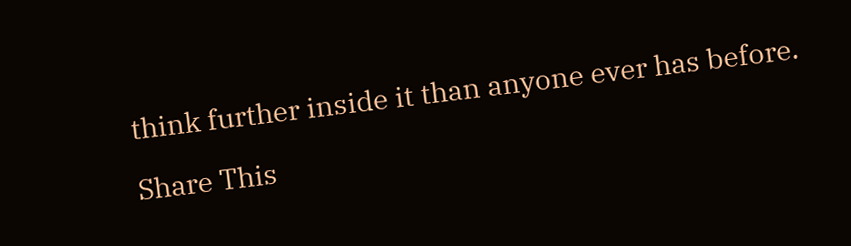think further inside it than anyone ever has before.

Share This